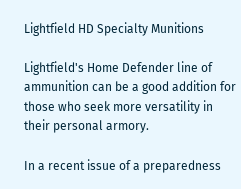Lightfield HD Specialty Munitions

Lightfield's Home Defender line of ammunition can be a good addition for those who seek more versatility in their personal armory.

In a recent issue of a preparedness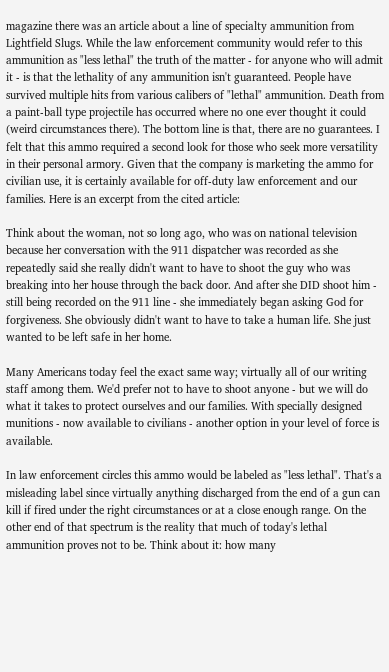magazine there was an article about a line of specialty ammunition from Lightfield Slugs. While the law enforcement community would refer to this ammunition as "less lethal" the truth of the matter - for anyone who will admit it - is that the lethality of any ammunition isn't guaranteed. People have survived multiple hits from various calibers of "lethal" ammunition. Death from a paint-ball type projectile has occurred where no one ever thought it could (weird circumstances there). The bottom line is that, there are no guarantees. I felt that this ammo required a second look for those who seek more versatility in their personal armory. Given that the company is marketing the ammo for civilian use, it is certainly available for off-duty law enforcement and our families. Here is an excerpt from the cited article:

Think about the woman, not so long ago, who was on national television because her conversation with the 911 dispatcher was recorded as she repeatedly said she really didn't want to have to shoot the guy who was breaking into her house through the back door. And after she DID shoot him - still being recorded on the 911 line - she immediately began asking God for forgiveness. She obviously didn't want to have to take a human life. She just wanted to be left safe in her home.

Many Americans today feel the exact same way; virtually all of our writing staff among them. We'd prefer not to have to shoot anyone - but we will do what it takes to protect ourselves and our families. With specially designed munitions - now available to civilians - another option in your level of force is available.

In law enforcement circles this ammo would be labeled as "less lethal". That's a misleading label since virtually anything discharged from the end of a gun can kill if fired under the right circumstances or at a close enough range. On the other end of that spectrum is the reality that much of today's lethal ammunition proves not to be. Think about it: how many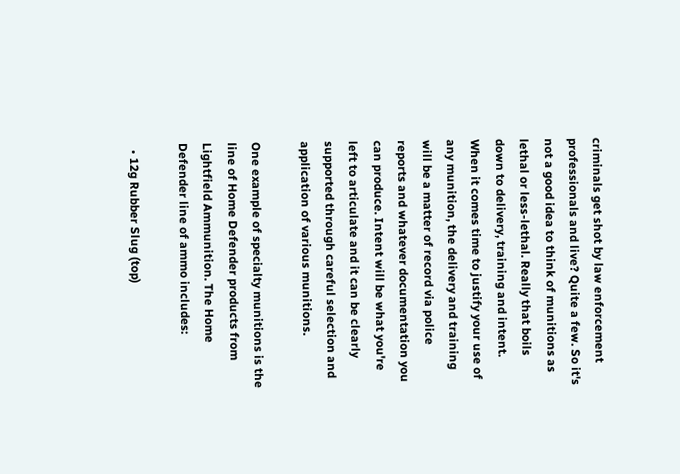criminals get shot by law enforcement professionals and live? Quite a few. So it's not a good idea to think of munitions as lethal or less-lethal. Really that boils down to delivery, training and intent. When it comes time to justify your use of any munition, the delivery and training will be a matter of record via police reports and whatever documentation you can produce. Intent will be what you're left to articulate and it can be clearly supported through careful selection and application of various munitions.

One example of specialty munitions is the line of Home Defender products from Lightfield Ammunition. The Home Defender line of ammo includes:

  • 12g Rubber Slug (top)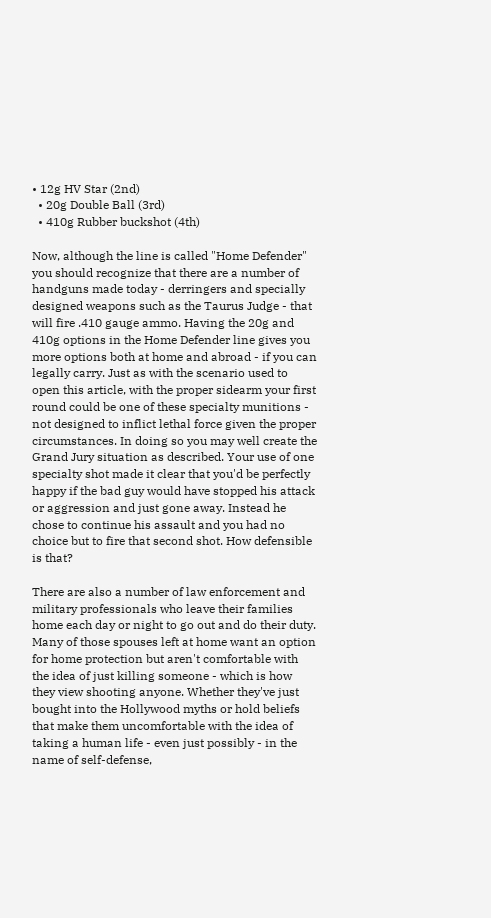• 12g HV Star (2nd)
  • 20g Double Ball (3rd)
  • 410g Rubber buckshot (4th)

Now, although the line is called "Home Defender" you should recognize that there are a number of handguns made today - derringers and specially designed weapons such as the Taurus Judge - that will fire .410 gauge ammo. Having the 20g and 410g options in the Home Defender line gives you more options both at home and abroad - if you can legally carry. Just as with the scenario used to open this article, with the proper sidearm your first round could be one of these specialty munitions - not designed to inflict lethal force given the proper circumstances. In doing so you may well create the Grand Jury situation as described. Your use of one specialty shot made it clear that you'd be perfectly happy if the bad guy would have stopped his attack or aggression and just gone away. Instead he chose to continue his assault and you had no choice but to fire that second shot. How defensible is that?

There are also a number of law enforcement and military professionals who leave their families home each day or night to go out and do their duty. Many of those spouses left at home want an option for home protection but aren't comfortable with the idea of just killing someone - which is how they view shooting anyone. Whether they've just bought into the Hollywood myths or hold beliefs that make them uncomfortable with the idea of taking a human life - even just possibly - in the name of self-defense,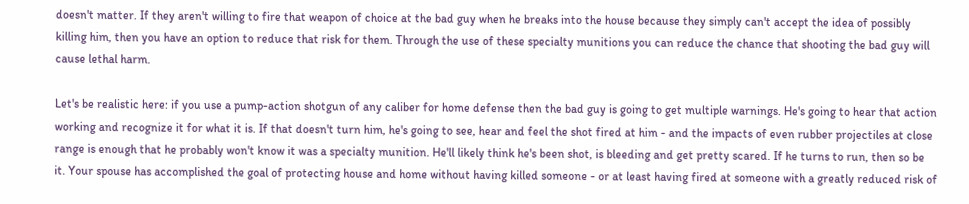doesn't matter. If they aren't willing to fire that weapon of choice at the bad guy when he breaks into the house because they simply can't accept the idea of possibly killing him, then you have an option to reduce that risk for them. Through the use of these specialty munitions you can reduce the chance that shooting the bad guy will cause lethal harm.

Let's be realistic here: if you use a pump-action shotgun of any caliber for home defense then the bad guy is going to get multiple warnings. He's going to hear that action working and recognize it for what it is. If that doesn't turn him, he's going to see, hear and feel the shot fired at him - and the impacts of even rubber projectiles at close range is enough that he probably won't know it was a specialty munition. He'll likely think he's been shot, is bleeding and get pretty scared. If he turns to run, then so be it. Your spouse has accomplished the goal of protecting house and home without having killed someone - or at least having fired at someone with a greatly reduced risk of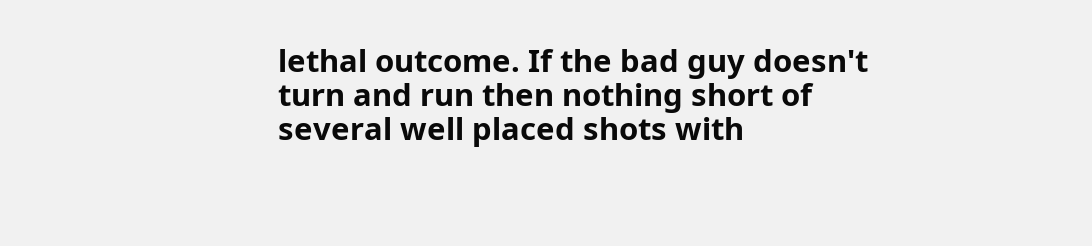lethal outcome. If the bad guy doesn't turn and run then nothing short of several well placed shots with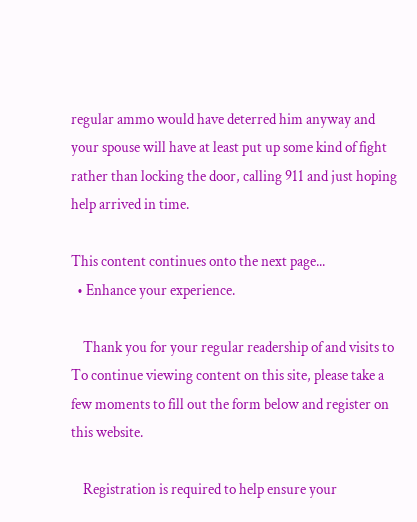regular ammo would have deterred him anyway and your spouse will have at least put up some kind of fight rather than locking the door, calling 911 and just hoping help arrived in time.

This content continues onto the next page...
  • Enhance your experience.

    Thank you for your regular readership of and visits to To continue viewing content on this site, please take a few moments to fill out the form below and register on this website.

    Registration is required to help ensure your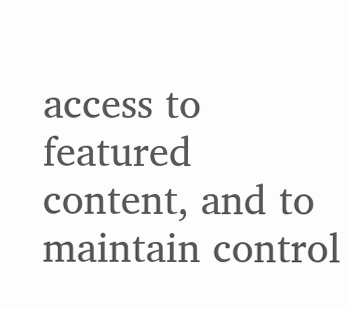access to featured content, and to maintain control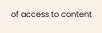of access to content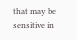that may be sensitive in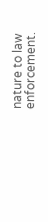nature to law enforcement.